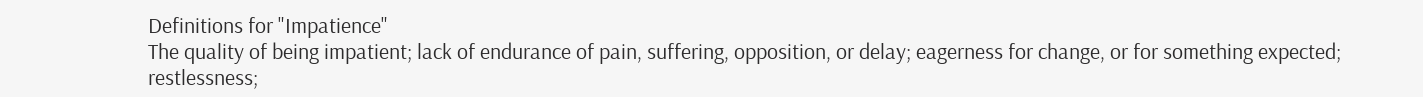Definitions for "Impatience"
The quality of being impatient; lack of endurance of pain, suffering, opposition, or delay; eagerness for change, or for something expected; restlessness;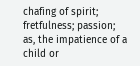chafing of spirit; fretfulness; passion; as, the impatience of a child or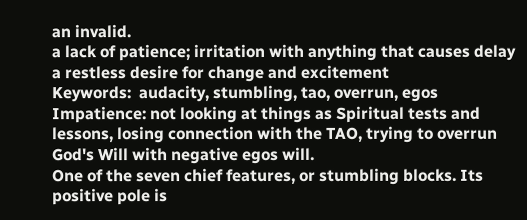an invalid.
a lack of patience; irritation with anything that causes delay
a restless desire for change and excitement
Keywords:  audacity, stumbling, tao, overrun, egos
Impatience: not looking at things as Spiritual tests and lessons, losing connection with the TAO, trying to overrun God's Will with negative egos will.
One of the seven chief features, or stumbling blocks. Its positive pole is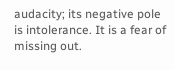audacity; its negative pole is intolerance. It is a fear of missing out.